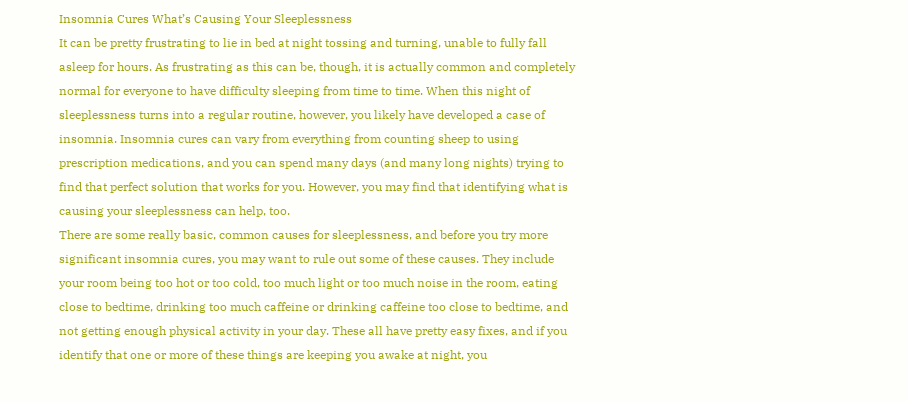Insomnia Cures What’s Causing Your Sleeplessness
It can be pretty frustrating to lie in bed at night tossing and turning, unable to fully fall asleep for hours. As frustrating as this can be, though, it is actually common and completely normal for everyone to have difficulty sleeping from time to time. When this night of sleeplessness turns into a regular routine, however, you likely have developed a case of insomnia. Insomnia cures can vary from everything from counting sheep to using prescription medications, and you can spend many days (and many long nights) trying to find that perfect solution that works for you. However, you may find that identifying what is causing your sleeplessness can help, too.
There are some really basic, common causes for sleeplessness, and before you try more significant insomnia cures, you may want to rule out some of these causes. They include your room being too hot or too cold, too much light or too much noise in the room, eating close to bedtime, drinking too much caffeine or drinking caffeine too close to bedtime, and not getting enough physical activity in your day. These all have pretty easy fixes, and if you identify that one or more of these things are keeping you awake at night, you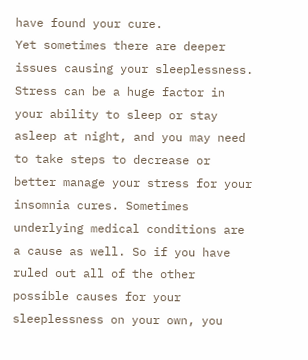have found your cure.
Yet sometimes there are deeper issues causing your sleeplessness. Stress can be a huge factor in your ability to sleep or stay asleep at night, and you may need to take steps to decrease or better manage your stress for your insomnia cures. Sometimes underlying medical conditions are a cause as well. So if you have ruled out all of the other possible causes for your sleeplessness on your own, you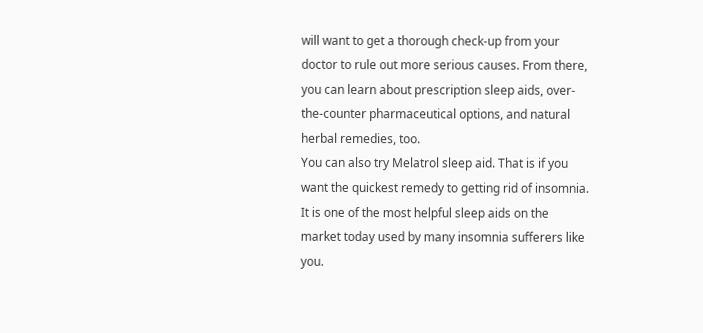will want to get a thorough check-up from your doctor to rule out more serious causes. From there, you can learn about prescription sleep aids, over-the-counter pharmaceutical options, and natural herbal remedies, too.
You can also try Melatrol sleep aid. That is if you want the quickest remedy to getting rid of insomnia. It is one of the most helpful sleep aids on the market today used by many insomnia sufferers like you.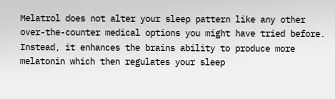Melatrol does not alter your sleep pattern like any other over-the-counter medical options you might have tried before. Instead, it enhances the brains ability to produce more melatonin which then regulates your sleep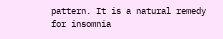pattern. It is a natural remedy for insomnia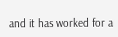and it has worked for a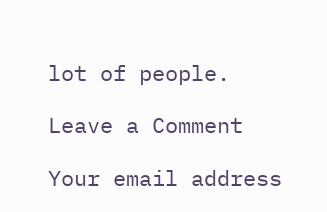lot of people.

Leave a Comment

Your email address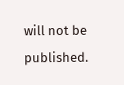will not be published.